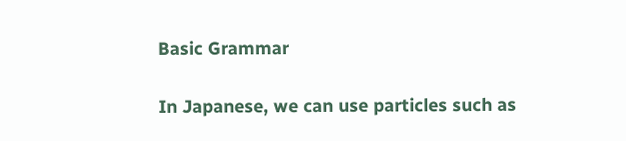Basic Grammar

In Japanese, we can use particles such as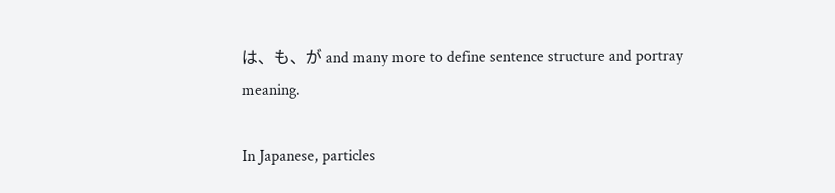は、も、が and many more to define sentence structure and portray meaning.

In Japanese, particles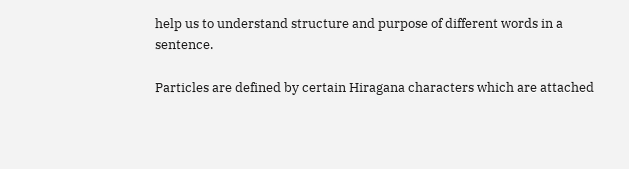help us to understand structure and purpose of different words in a sentence.

Particles are defined by certain Hiragana characters which are attached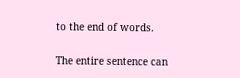to the end of words.

The entire sentence can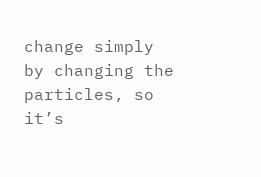change simply by changing the particles, so it’s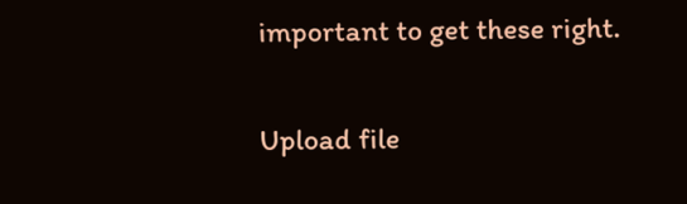important to get these right.

Upload file